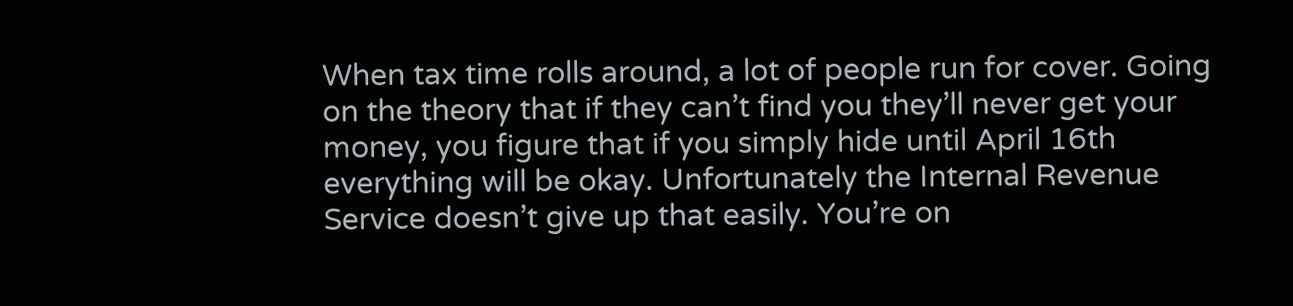When tax time rolls around, a lot of people run for cover. Going on the theory that if they can’t find you they’ll never get your money, you figure that if you simply hide until April 16th everything will be okay. Unfortunately the Internal Revenue Service doesn’t give up that easily. You’re on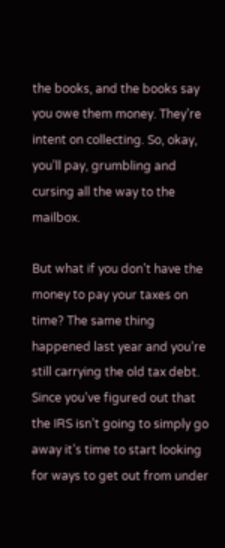the books, and the books say you owe them money. They’re intent on collecting. So, okay, you’ll pay, grumbling and cursing all the way to the mailbox.

But what if you don’t have the money to pay your taxes on time? The same thing happened last year and you’re still carrying the old tax debt. Since you’ve figured out that the IRS isn’t going to simply go away it’s time to start looking for ways to get out from under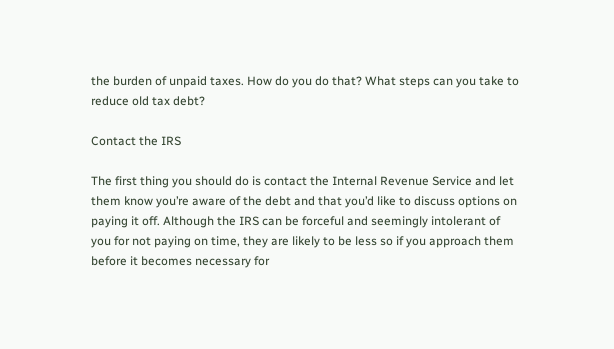the burden of unpaid taxes. How do you do that? What steps can you take to reduce old tax debt?

Contact the IRS

The first thing you should do is contact the Internal Revenue Service and let them know you’re aware of the debt and that you’d like to discuss options on paying it off. Although the IRS can be forceful and seemingly intolerant of you for not paying on time, they are likely to be less so if you approach them before it becomes necessary for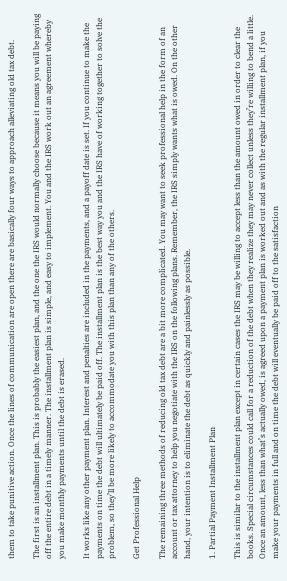them to take punitive action. Once the lines of communication are open there are basically four ways to approach alleviating old tax debt.

The first is an installment plan. This is probably the easiest plan, and the one the IRS would normally choose because it means you will be paying off the entire debt in a timely manner. The installment plan is simple, and easy to implement. You and the IRS work out an agreement whereby you make monthly payments until the debt is erased.

It works like any other payment plan. Interest and penalties are included in the payments, and a payoff date is set. If you continue to make the payments on time the debt will ultimately be paid off. The installment plan is the best way you and the IRS have of working together to solve the problem, so they’ll be more likely to accommodate you with this plan than any of the others.

Get Professional Help

The remaining three methods of reducing old tax debt are a bit more complicated. You may want to seek professional help in the form of an account or tax attorney to help you negotiate with the IRS on the following plans. Remember, the IRS simply wants what is owed. On the other hand, your intention is to eliminate the debt as quickly and painlessly as possible.

1. Partial Payment Installment Plan

This is similar to the installment plan except in certain cases the IRS may be willing to accept less than the amount owed in order to clear the books. Special circumstances could call for a reduction of the debt when they realize they may never collect unless they’re willing to bend a little. Once an amount, less than what’s actually owed, is agreed upon a payment plan is worked out and as with the regular installment plan, if you make your payments in full and on time the debt will eventually be paid off to the satisfaction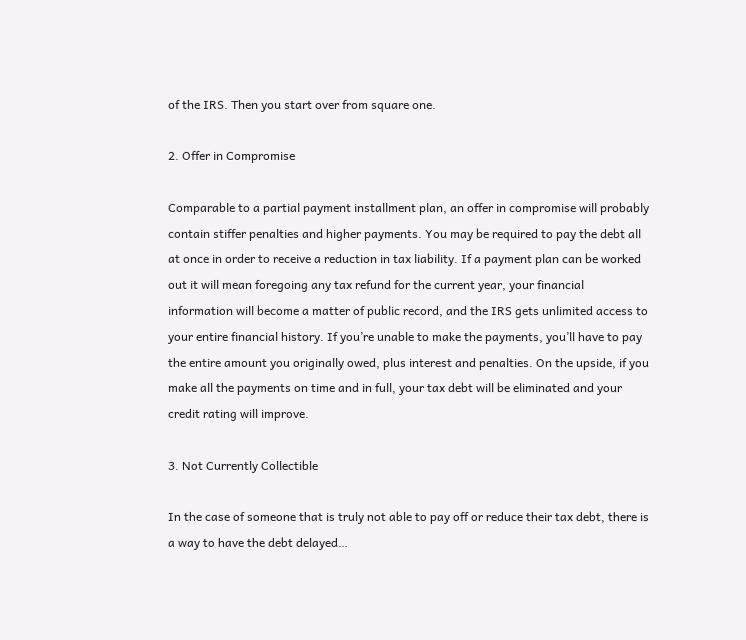of the IRS. Then you start over from square one.

2. Offer in Compromise

Comparable to a partial payment installment plan, an offer in compromise will probably contain stiffer penalties and higher payments. You may be required to pay the debt all at once in order to receive a reduction in tax liability. If a payment plan can be worked out it will mean foregoing any tax refund for the current year, your financial information will become a matter of public record, and the IRS gets unlimited access to your entire financial history. If you’re unable to make the payments, you’ll have to pay the entire amount you originally owed, plus interest and penalties. On the upside, if you make all the payments on time and in full, your tax debt will be eliminated and your credit rating will improve.

3. Not Currently Collectible

In the case of someone that is truly not able to pay off or reduce their tax debt, there is a way to have the debt delayed…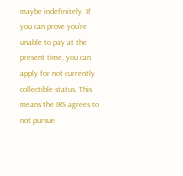maybe indefinitely. If you can prove you’re unable to pay at the present time, you can apply for not currently collectible status. This means the IRS agrees to not pursue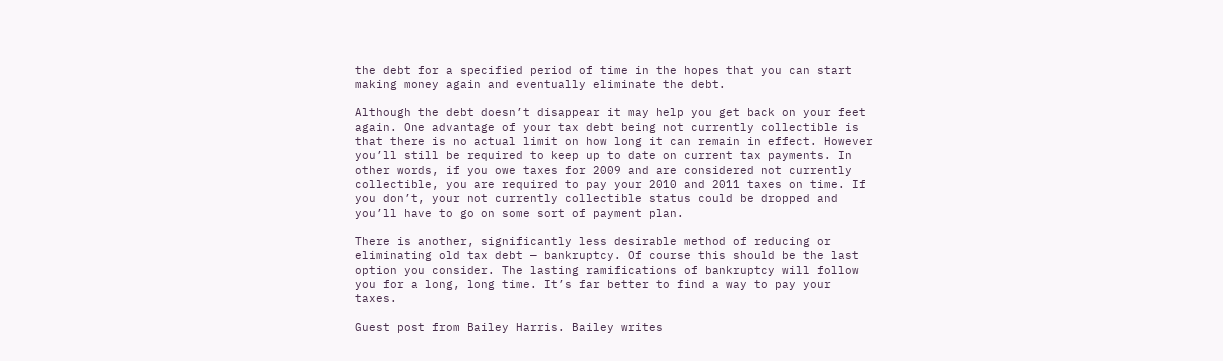the debt for a specified period of time in the hopes that you can start making money again and eventually eliminate the debt.

Although the debt doesn’t disappear it may help you get back on your feet again. One advantage of your tax debt being not currently collectible is that there is no actual limit on how long it can remain in effect. However you’ll still be required to keep up to date on current tax payments. In other words, if you owe taxes for 2009 and are considered not currently collectible, you are required to pay your 2010 and 2011 taxes on time. If you don’t, your not currently collectible status could be dropped and you’ll have to go on some sort of payment plan.

There is another, significantly less desirable method of reducing or eliminating old tax debt — bankruptcy. Of course this should be the last option you consider. The lasting ramifications of bankruptcy will follow you for a long, long time. It’s far better to find a way to pay your taxes.

Guest post from Bailey Harris. Bailey writes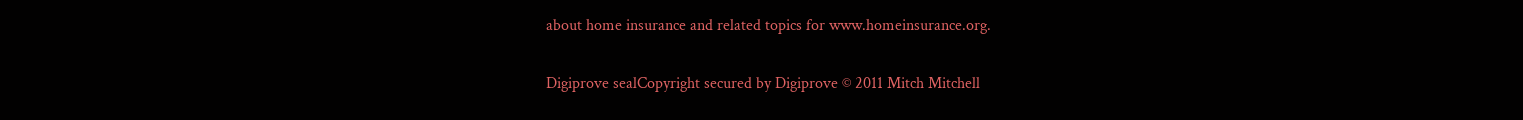about home insurance and related topics for www.homeinsurance.org.

Digiprove sealCopyright secured by Digiprove © 2011 Mitch Mitchell